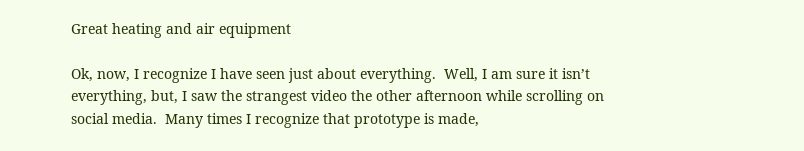Great heating and air equipment

Ok, now, I recognize I have seen just about everything.  Well, I am sure it isn’t everything, but, I saw the strangest video the other afternoon while scrolling on social media.  Many times I recognize that prototype is made,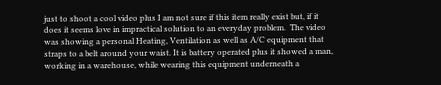just to shoot a cool video plus I am not sure if this item really exist but, if it does it seems love in impractical solution to an everyday problem.  The video was showing a personal Heating, Ventilation as well as A/C equipment that straps to a belt around your waist. It is battery operated plus it showed a man, working in a warehouse, while wearing this equipment underneath a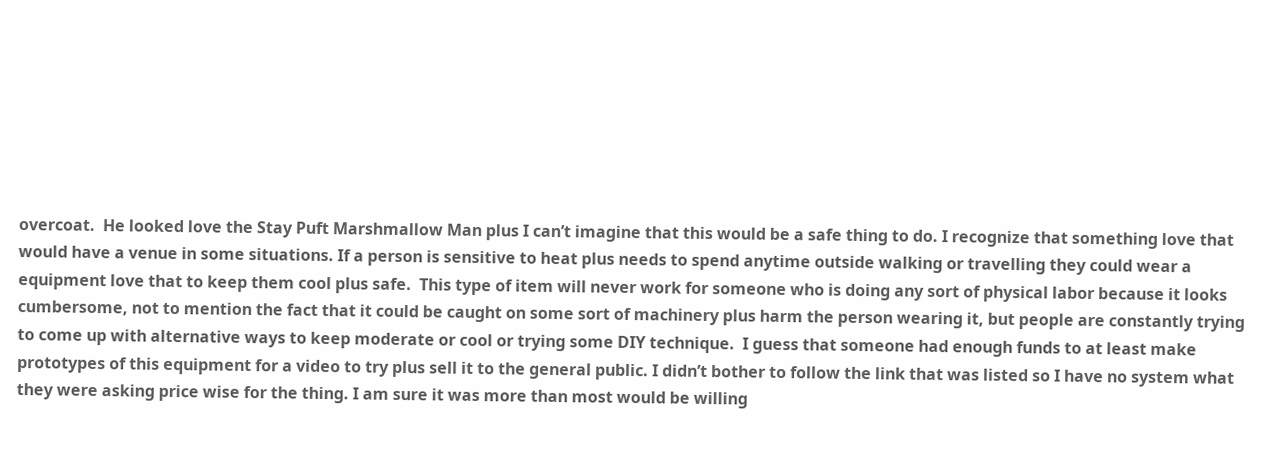overcoat.  He looked love the Stay Puft Marshmallow Man plus I can’t imagine that this would be a safe thing to do. I recognize that something love that would have a venue in some situations. If a person is sensitive to heat plus needs to spend anytime outside walking or travelling they could wear a equipment love that to keep them cool plus safe.  This type of item will never work for someone who is doing any sort of physical labor because it looks cumbersome, not to mention the fact that it could be caught on some sort of machinery plus harm the person wearing it, but people are constantly trying to come up with alternative ways to keep moderate or cool or trying some DIY technique.  I guess that someone had enough funds to at least make prototypes of this equipment for a video to try plus sell it to the general public. I didn’t bother to follow the link that was listed so I have no system what they were asking price wise for the thing. I am sure it was more than most would be willing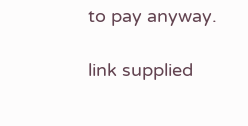to pay anyway.

link supplied